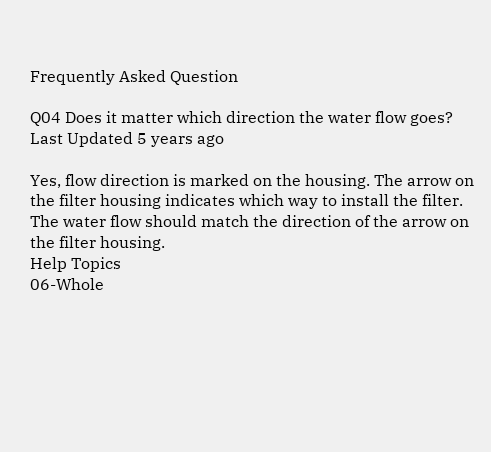Frequently Asked Question

Q04 Does it matter which direction the water flow goes?
Last Updated 5 years ago

Yes, flow direction is marked on the housing. The arrow on the filter housing indicates which way to install the filter. The water flow should match the direction of the arrow on the filter housing.
Help Topics
06-Whole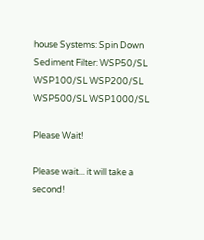house Systems: Spin Down Sediment Filter: WSP50/SL WSP100/SL WSP200/SL WSP500/SL WSP1000/SL

Please Wait!

Please wait... it will take a second!